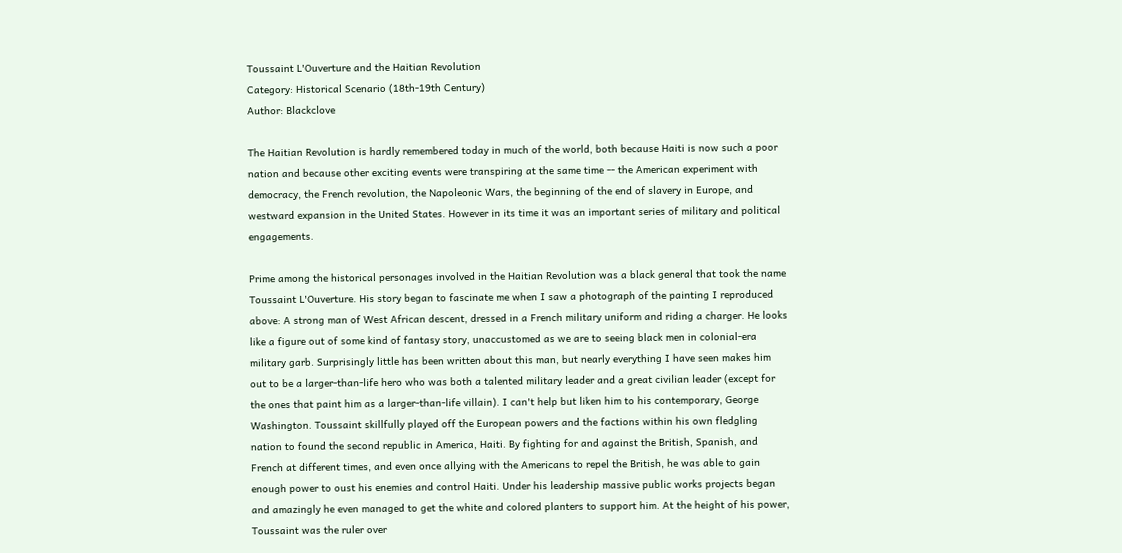Toussaint L'Ouverture and the Haitian Revolution
Category: Historical Scenario (18th-19th Century)
Author: Blackclove

The Haitian Revolution is hardly remembered today in much of the world, both because Haiti is now such a poor nation and because other exciting events were transpiring at the same time -- the American experiment with democracy, the French revolution, the Napoleonic Wars, the beginning of the end of slavery in Europe, and westward expansion in the United States. However in its time it was an important series of military and political engagements.

Prime among the historical personages involved in the Haitian Revolution was a black general that took the name Toussaint L'Ouverture. His story began to fascinate me when I saw a photograph of the painting I reproduced above: A strong man of West African descent, dressed in a French military uniform and riding a charger. He looks like a figure out of some kind of fantasy story, unaccustomed as we are to seeing black men in colonial-era military garb. Surprisingly little has been written about this man, but nearly everything I have seen makes him out to be a larger-than-life hero who was both a talented military leader and a great civilian leader (except for the ones that paint him as a larger-than-life villain). I can't help but liken him to his contemporary, George Washington. Toussaint skillfully played off the European powers and the factions within his own fledgling nation to found the second republic in America, Haiti. By fighting for and against the British, Spanish, and French at different times, and even once allying with the Americans to repel the British, he was able to gain enough power to oust his enemies and control Haiti. Under his leadership massive public works projects began and amazingly he even managed to get the white and colored planters to support him. At the height of his power, Toussaint was the ruler over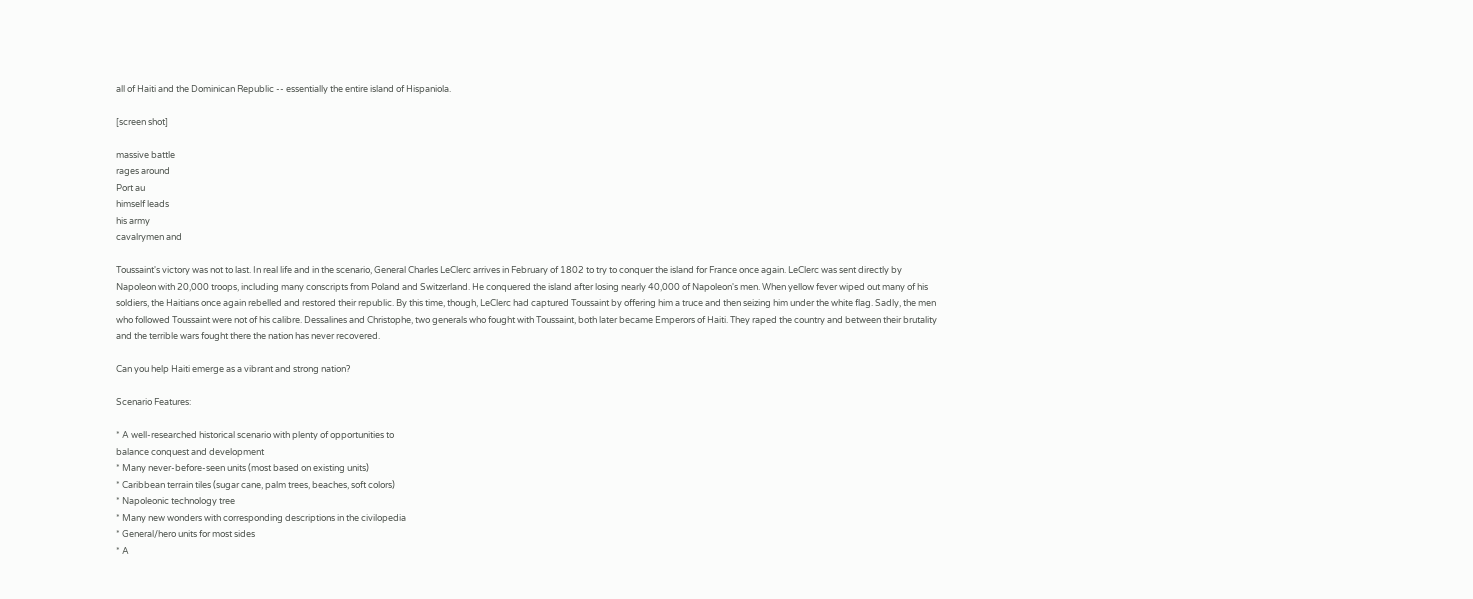all of Haiti and the Dominican Republic -- essentially the entire island of Hispaniola.

[screen shot]

massive battle
rages around
Port au
himself leads
his army
cavalrymen and

Toussaint's victory was not to last. In real life and in the scenario, General Charles LeClerc arrives in February of 1802 to try to conquer the island for France once again. LeClerc was sent directly by Napoleon with 20,000 troops, including many conscripts from Poland and Switzerland. He conquered the island after losing nearly 40,000 of Napoleon's men. When yellow fever wiped out many of his soldiers, the Haitians once again rebelled and restored their republic. By this time, though, LeClerc had captured Toussaint by offering him a truce and then seizing him under the white flag. Sadly, the men who followed Toussaint were not of his calibre. Dessalines and Christophe, two generals who fought with Toussaint, both later became Emperors of Haiti. They raped the country and between their brutality and the terrible wars fought there the nation has never recovered.

Can you help Haiti emerge as a vibrant and strong nation?

Scenario Features:

* A well-researched historical scenario with plenty of opportunities to
balance conquest and development
* Many never-before-seen units (most based on existing units)
* Caribbean terrain tiles (sugar cane, palm trees, beaches, soft colors)
* Napoleonic technology tree
* Many new wonders with corresponding descriptions in the civilopedia
* General/hero units for most sides
* A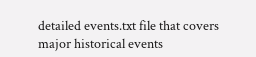detailed events.txt file that covers major historical events